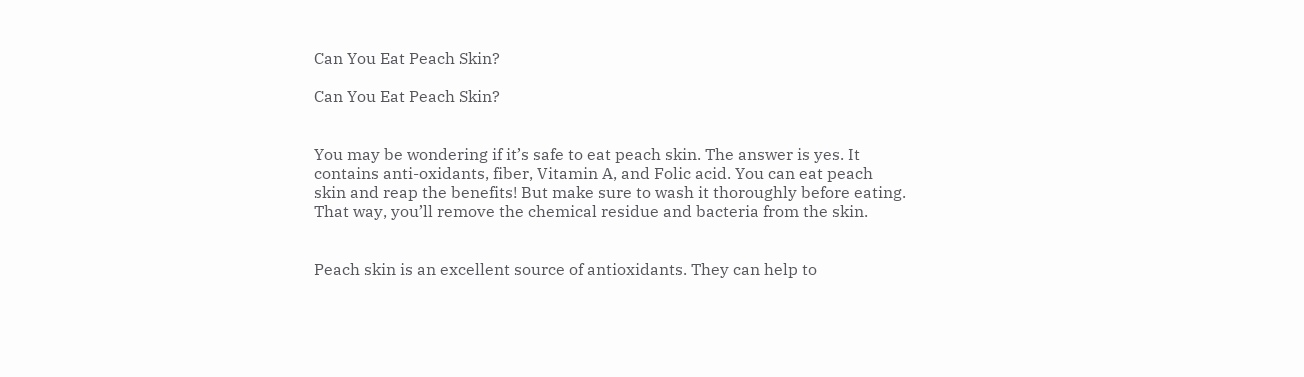Can You Eat Peach Skin?

Can You Eat Peach Skin?


You may be wondering if it’s safe to eat peach skin. The answer is yes. It contains anti-oxidants, fiber, Vitamin A, and Folic acid. You can eat peach skin and reap the benefits! But make sure to wash it thoroughly before eating. That way, you’ll remove the chemical residue and bacteria from the skin.


Peach skin is an excellent source of antioxidants. They can help to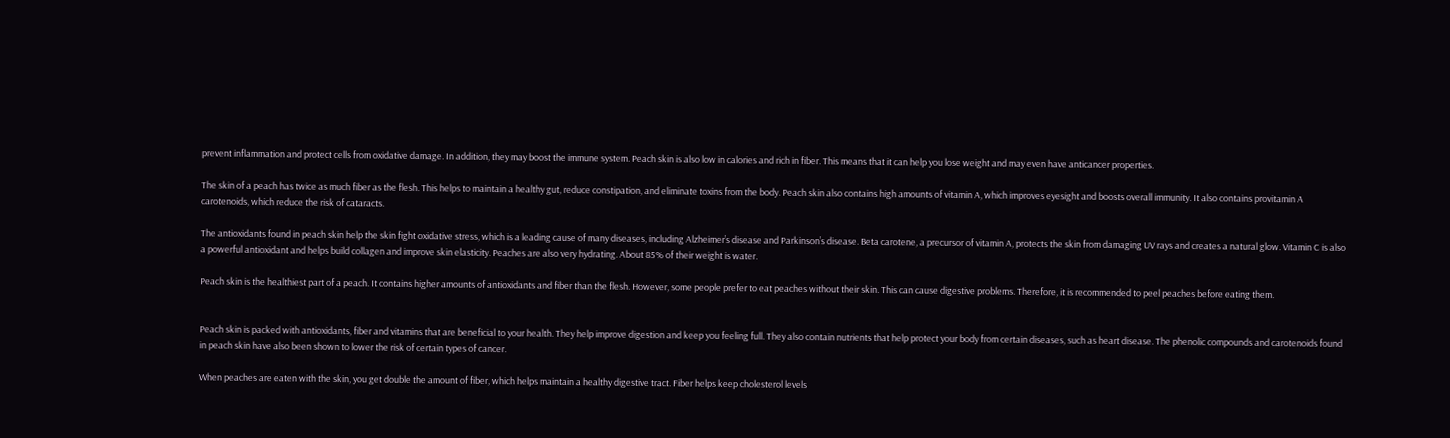prevent inflammation and protect cells from oxidative damage. In addition, they may boost the immune system. Peach skin is also low in calories and rich in fiber. This means that it can help you lose weight and may even have anticancer properties.

The skin of a peach has twice as much fiber as the flesh. This helps to maintain a healthy gut, reduce constipation, and eliminate toxins from the body. Peach skin also contains high amounts of vitamin A, which improves eyesight and boosts overall immunity. It also contains provitamin A carotenoids, which reduce the risk of cataracts.

The antioxidants found in peach skin help the skin fight oxidative stress, which is a leading cause of many diseases, including Alzheimer’s disease and Parkinson’s disease. Beta carotene, a precursor of vitamin A, protects the skin from damaging UV rays and creates a natural glow. Vitamin C is also a powerful antioxidant and helps build collagen and improve skin elasticity. Peaches are also very hydrating. About 85% of their weight is water.

Peach skin is the healthiest part of a peach. It contains higher amounts of antioxidants and fiber than the flesh. However, some people prefer to eat peaches without their skin. This can cause digestive problems. Therefore, it is recommended to peel peaches before eating them.


Peach skin is packed with antioxidants, fiber and vitamins that are beneficial to your health. They help improve digestion and keep you feeling full. They also contain nutrients that help protect your body from certain diseases, such as heart disease. The phenolic compounds and carotenoids found in peach skin have also been shown to lower the risk of certain types of cancer.

When peaches are eaten with the skin, you get double the amount of fiber, which helps maintain a healthy digestive tract. Fiber helps keep cholesterol levels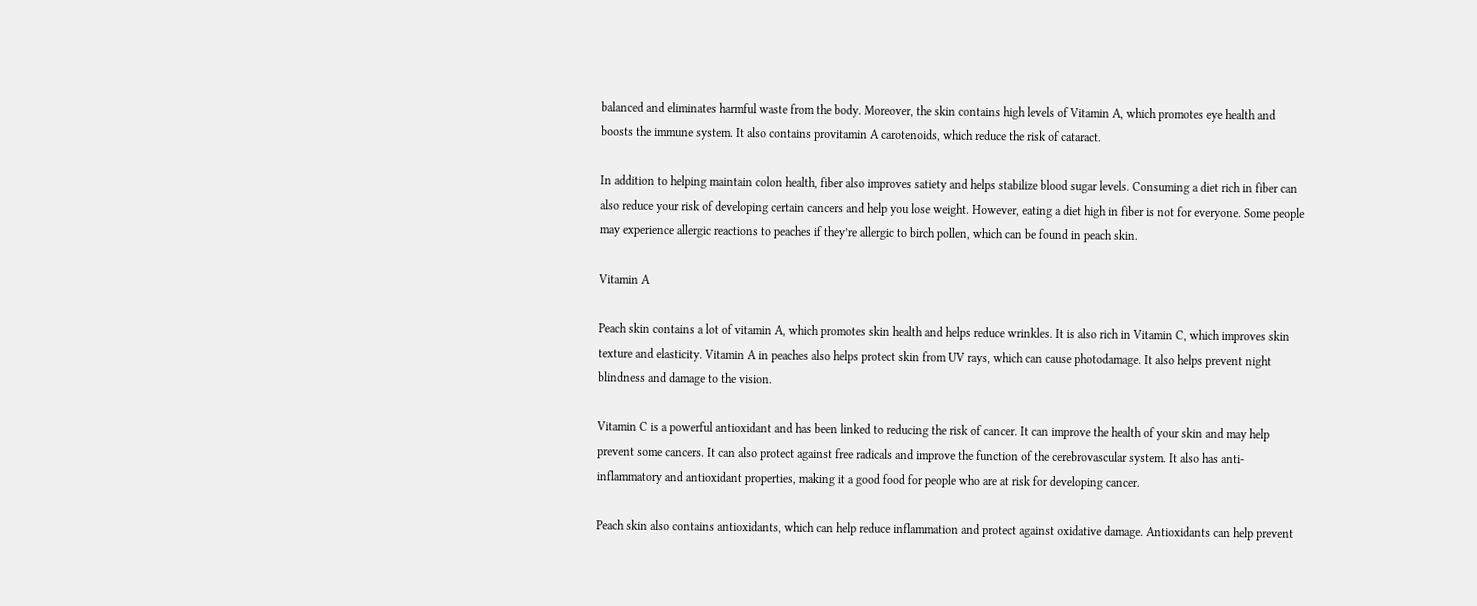balanced and eliminates harmful waste from the body. Moreover, the skin contains high levels of Vitamin A, which promotes eye health and boosts the immune system. It also contains provitamin A carotenoids, which reduce the risk of cataract.

In addition to helping maintain colon health, fiber also improves satiety and helps stabilize blood sugar levels. Consuming a diet rich in fiber can also reduce your risk of developing certain cancers and help you lose weight. However, eating a diet high in fiber is not for everyone. Some people may experience allergic reactions to peaches if they’re allergic to birch pollen, which can be found in peach skin.

Vitamin A

Peach skin contains a lot of vitamin A, which promotes skin health and helps reduce wrinkles. It is also rich in Vitamin C, which improves skin texture and elasticity. Vitamin A in peaches also helps protect skin from UV rays, which can cause photodamage. It also helps prevent night blindness and damage to the vision.

Vitamin C is a powerful antioxidant and has been linked to reducing the risk of cancer. It can improve the health of your skin and may help prevent some cancers. It can also protect against free radicals and improve the function of the cerebrovascular system. It also has anti-inflammatory and antioxidant properties, making it a good food for people who are at risk for developing cancer.

Peach skin also contains antioxidants, which can help reduce inflammation and protect against oxidative damage. Antioxidants can help prevent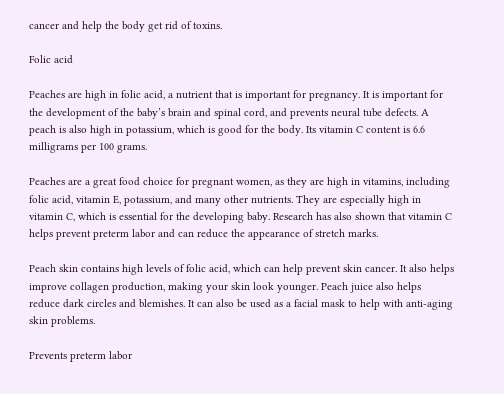cancer and help the body get rid of toxins.

Folic acid

Peaches are high in folic acid, a nutrient that is important for pregnancy. It is important for the development of the baby’s brain and spinal cord, and prevents neural tube defects. A peach is also high in potassium, which is good for the body. Its vitamin C content is 6.6 milligrams per 100 grams.

Peaches are a great food choice for pregnant women, as they are high in vitamins, including folic acid, vitamin E, potassium, and many other nutrients. They are especially high in vitamin C, which is essential for the developing baby. Research has also shown that vitamin C helps prevent preterm labor and can reduce the appearance of stretch marks.

Peach skin contains high levels of folic acid, which can help prevent skin cancer. It also helps improve collagen production, making your skin look younger. Peach juice also helps reduce dark circles and blemishes. It can also be used as a facial mask to help with anti-aging skin problems.

Prevents preterm labor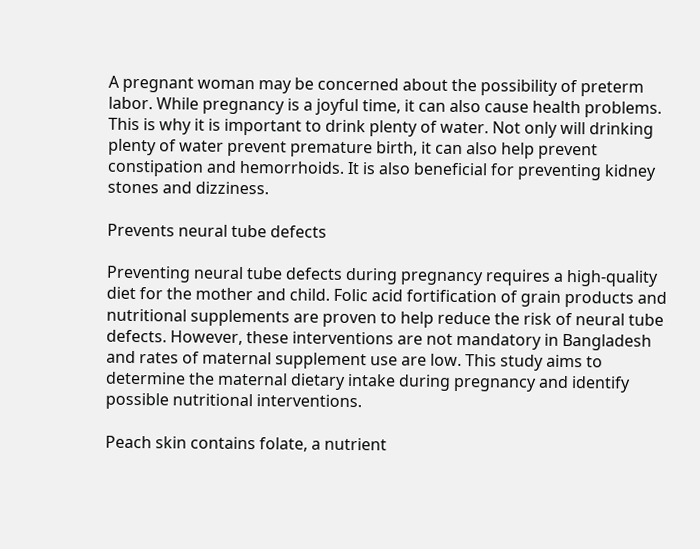A pregnant woman may be concerned about the possibility of preterm labor. While pregnancy is a joyful time, it can also cause health problems. This is why it is important to drink plenty of water. Not only will drinking plenty of water prevent premature birth, it can also help prevent constipation and hemorrhoids. It is also beneficial for preventing kidney stones and dizziness.

Prevents neural tube defects

Preventing neural tube defects during pregnancy requires a high-quality diet for the mother and child. Folic acid fortification of grain products and nutritional supplements are proven to help reduce the risk of neural tube defects. However, these interventions are not mandatory in Bangladesh and rates of maternal supplement use are low. This study aims to determine the maternal dietary intake during pregnancy and identify possible nutritional interventions.

Peach skin contains folate, a nutrient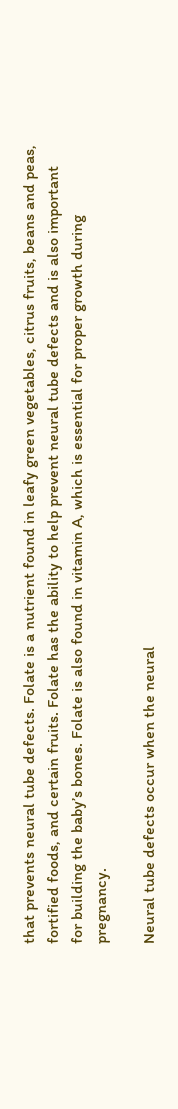that prevents neural tube defects. Folate is a nutrient found in leafy green vegetables, citrus fruits, beans and peas, fortified foods, and certain fruits. Folate has the ability to help prevent neural tube defects and is also important for building the baby’s bones. Folate is also found in vitamin A, which is essential for proper growth during pregnancy.

Neural tube defects occur when the neural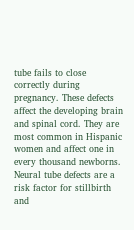tube fails to close correctly during pregnancy. These defects affect the developing brain and spinal cord. They are most common in Hispanic women and affect one in every thousand newborns. Neural tube defects are a risk factor for stillbirth and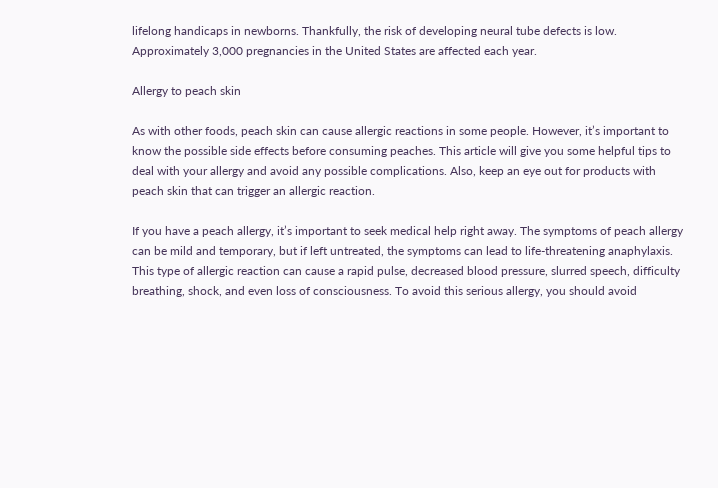lifelong handicaps in newborns. Thankfully, the risk of developing neural tube defects is low. Approximately 3,000 pregnancies in the United States are affected each year.

Allergy to peach skin

As with other foods, peach skin can cause allergic reactions in some people. However, it’s important to know the possible side effects before consuming peaches. This article will give you some helpful tips to deal with your allergy and avoid any possible complications. Also, keep an eye out for products with peach skin that can trigger an allergic reaction.

If you have a peach allergy, it’s important to seek medical help right away. The symptoms of peach allergy can be mild and temporary, but if left untreated, the symptoms can lead to life-threatening anaphylaxis. This type of allergic reaction can cause a rapid pulse, decreased blood pressure, slurred speech, difficulty breathing, shock, and even loss of consciousness. To avoid this serious allergy, you should avoid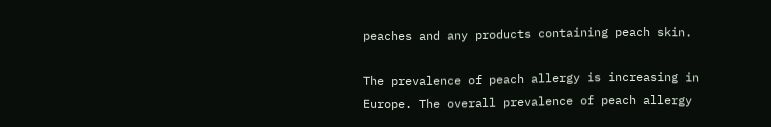peaches and any products containing peach skin.

The prevalence of peach allergy is increasing in Europe. The overall prevalence of peach allergy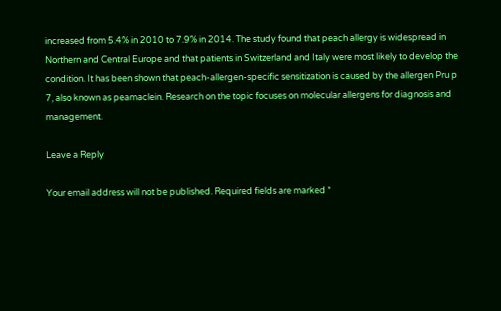increased from 5.4% in 2010 to 7.9% in 2014. The study found that peach allergy is widespread in Northern and Central Europe and that patients in Switzerland and Italy were most likely to develop the condition. It has been shown that peach-allergen-specific sensitization is caused by the allergen Pru p 7, also known as peamaclein. Research on the topic focuses on molecular allergens for diagnosis and management.

Leave a Reply

Your email address will not be published. Required fields are marked *